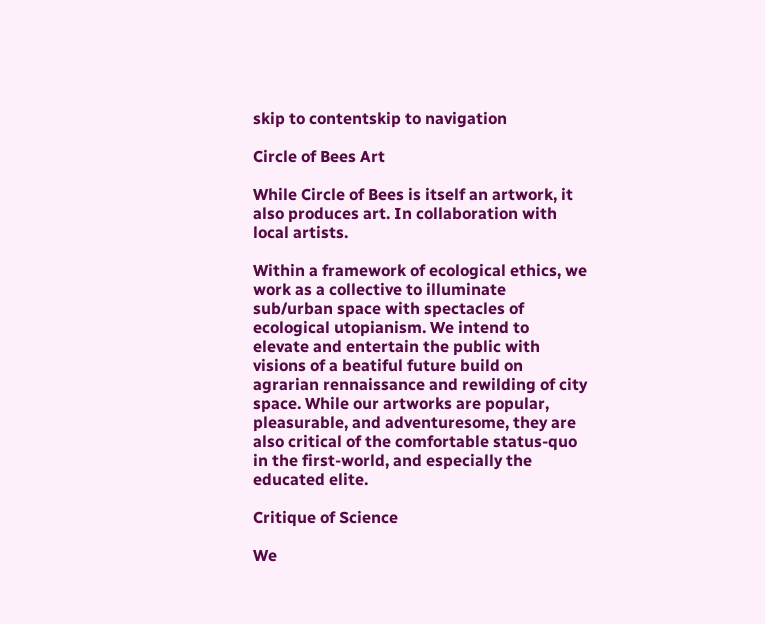skip to contentskip to navigation

Circle of Bees Art

While Circle of Bees is itself an artwork, it also produces art. In collaboration with local artists.

Within a framework of ecological ethics, we work as a collective to illuminate sub/urban space with spectacles of ecological utopianism. We intend to elevate and entertain the public with visions of a beatiful future build on agrarian rennaissance and rewilding of city space. While our artworks are popular, pleasurable, and adventuresome, they are also critical of the comfortable status-quo in the first-world, and especially the educated elite.

Critique of Science

We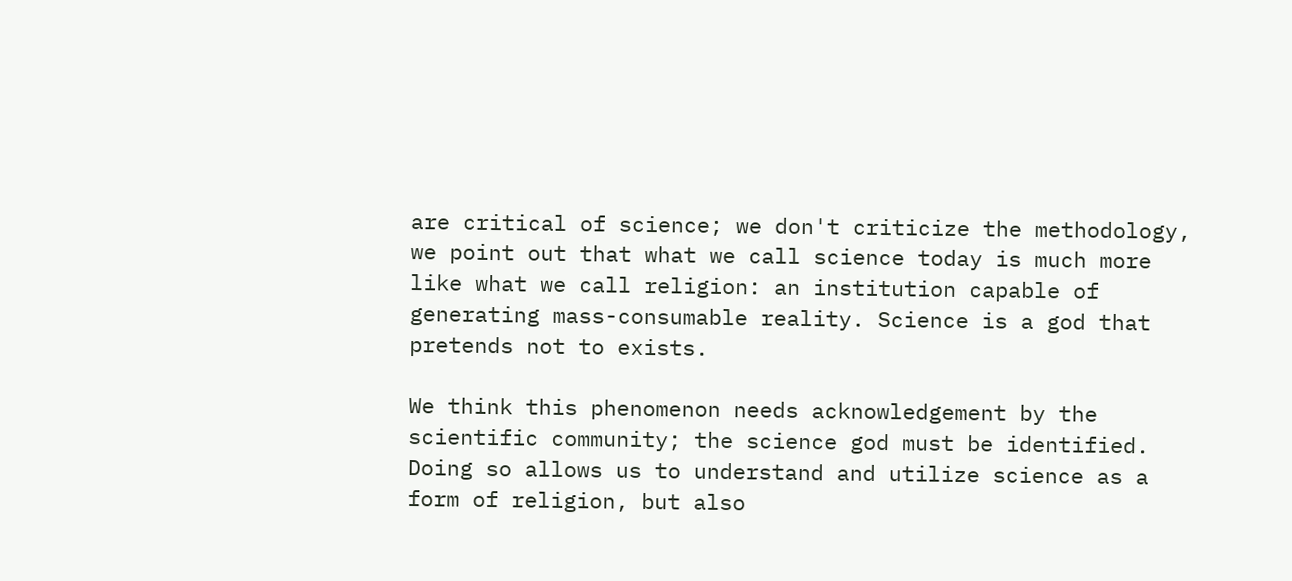are critical of science; we don't criticize the methodology, we point out that what we call science today is much more like what we call religion: an institution capable of generating mass-consumable reality. Science is a god that pretends not to exists.

We think this phenomenon needs acknowledgement by the scientific community; the science god must be identified. Doing so allows us to understand and utilize science as a form of religion, but also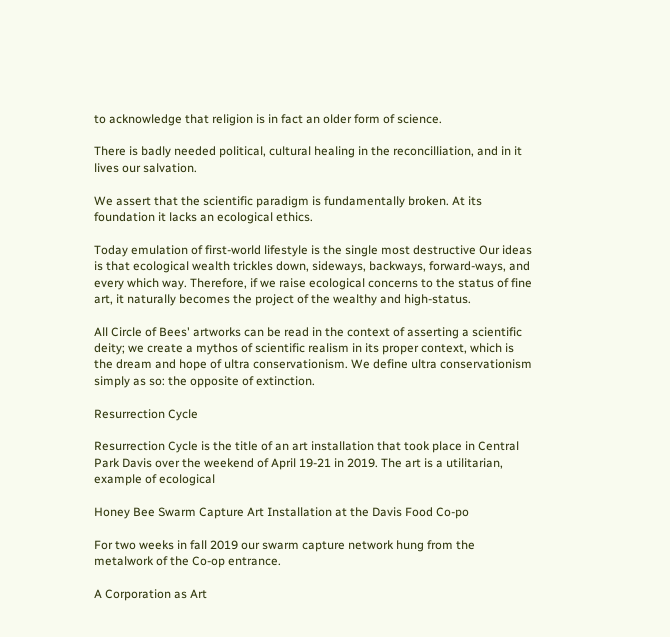to acknowledge that religion is in fact an older form of science.

There is badly needed political, cultural healing in the reconcilliation, and in it lives our salvation.

We assert that the scientific paradigm is fundamentally broken. At its foundation it lacks an ecological ethics.

Today emulation of first-world lifestyle is the single most destructive Our ideas is that ecological wealth trickles down, sideways, backways, forward-ways, and every which way. Therefore, if we raise ecological concerns to the status of fine art, it naturally becomes the project of the wealthy and high-status.

All Circle of Bees' artworks can be read in the context of asserting a scientific deity; we create a mythos of scientific realism in its proper context, which is the dream and hope of ultra conservationism. We define ultra conservationism simply as so: the opposite of extinction.

Resurrection Cycle

Resurrection Cycle is the title of an art installation that took place in Central Park Davis over the weekend of April 19-21 in 2019. The art is a utilitarian, example of ecological

Honey Bee Swarm Capture Art Installation at the Davis Food Co-po

For two weeks in fall 2019 our swarm capture network hung from the metalwork of the Co-op entrance.

A Corporation as Art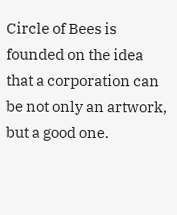Circle of Bees is founded on the idea that a corporation can be not only an artwork, but a good one.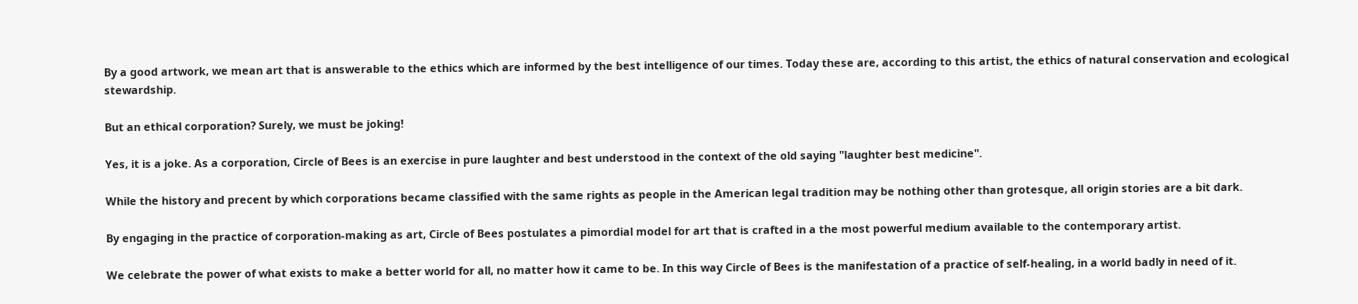By a good artwork, we mean art that is answerable to the ethics which are informed by the best intelligence of our times. Today these are, according to this artist, the ethics of natural conservation and ecological stewardship.

But an ethical corporation? Surely, we must be joking!

Yes, it is a joke. As a corporation, Circle of Bees is an exercise in pure laughter and best understood in the context of the old saying "laughter best medicine".

While the history and precent by which corporations became classified with the same rights as people in the American legal tradition may be nothing other than grotesque, all origin stories are a bit dark.

By engaging in the practice of corporation-making as art, Circle of Bees postulates a pimordial model for art that is crafted in a the most powerful medium available to the contemporary artist.

We celebrate the power of what exists to make a better world for all, no matter how it came to be. In this way Circle of Bees is the manifestation of a practice of self-healing, in a world badly in need of it.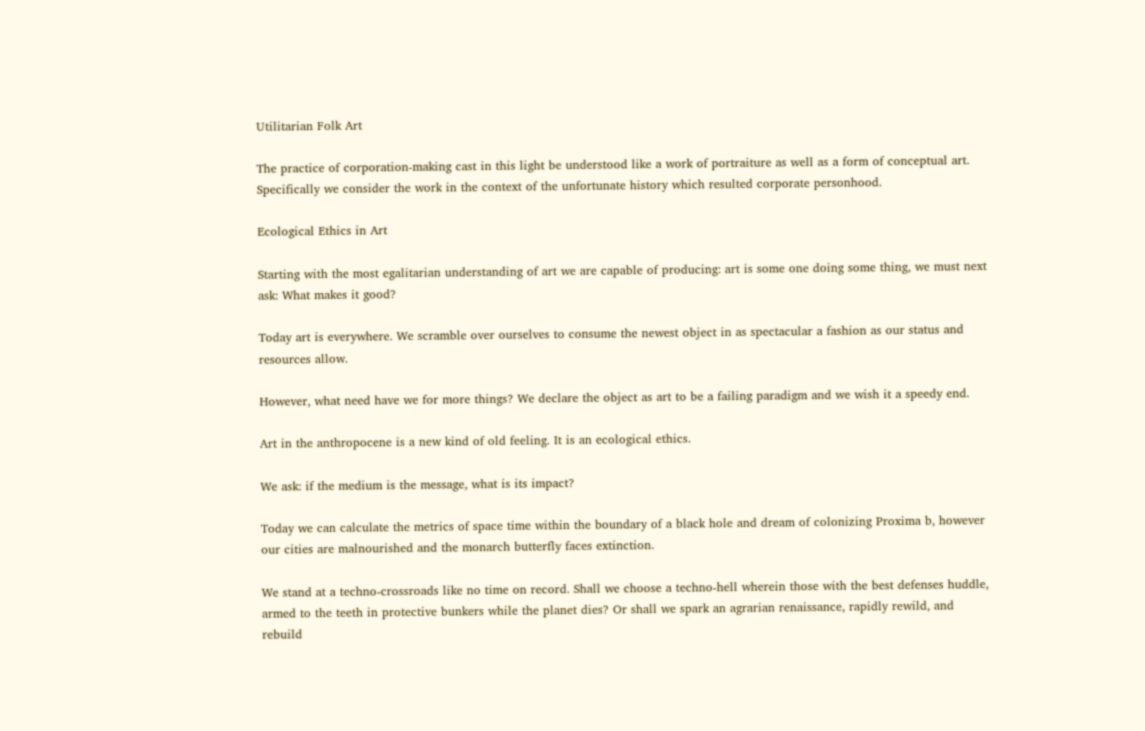Utilitarian Folk Art

The practice of corporation-making cast in this light be understood like a work of portraiture as well as a form of conceptual art. Specifically we consider the work in the context of the unfortunate history which resulted corporate personhood.

Ecological Ethics in Art

Starting with the most egalitarian understanding of art we are capable of producing: art is some one doing some thing, we must next ask: What makes it good?

Today art is everywhere. We scramble over ourselves to consume the newest object in as spectacular a fashion as our status and resources allow.

However, what need have we for more things? We declare the object as art to be a failing paradigm and we wish it a speedy end.

Art in the anthropocene is a new kind of old feeling. It is an ecological ethics.

We ask: if the medium is the message, what is its impact?

Today we can calculate the metrics of space time within the boundary of a black hole and dream of colonizing Proxima b, however our cities are malnourished and the monarch butterfly faces extinction.

We stand at a techno-crossroads like no time on record. Shall we choose a techno-hell wherein those with the best defenses huddle, armed to the teeth in protective bunkers while the planet dies? Or shall we spark an agrarian renaissance, rapidly rewild, and rebuild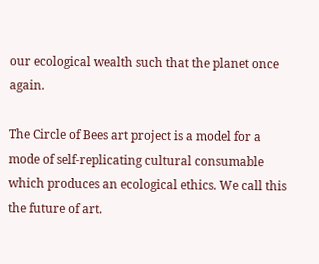our ecological wealth such that the planet once again.

The Circle of Bees art project is a model for a mode of self-replicating cultural consumable which produces an ecological ethics. We call this the future of art.